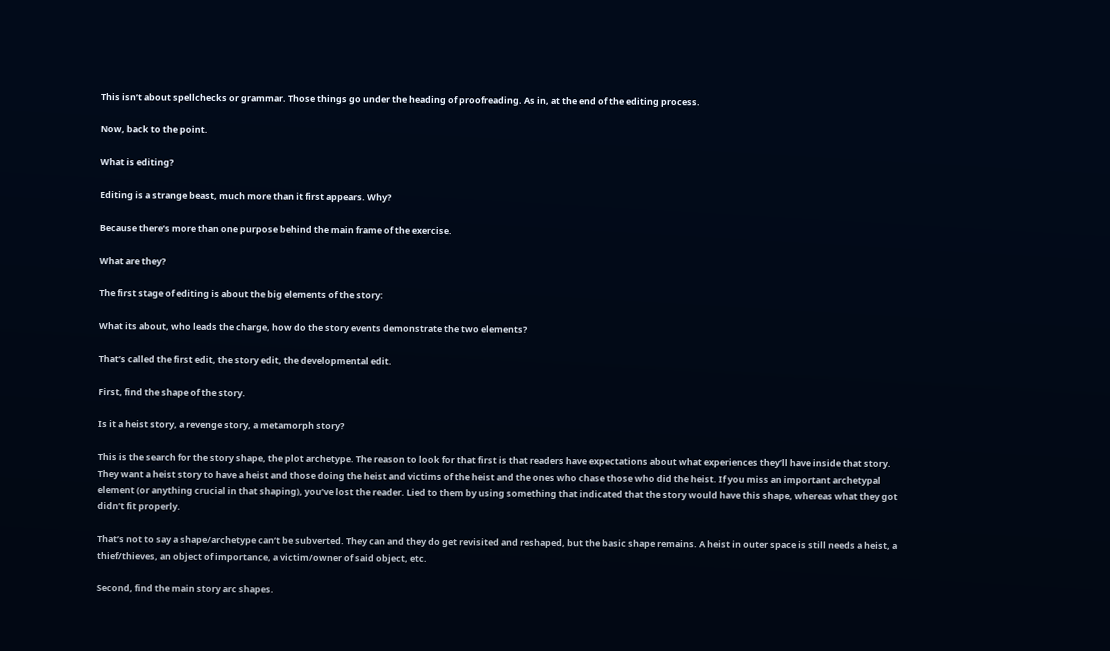This isn’t about spellchecks or grammar. Those things go under the heading of proofreading. As in, at the end of the editing process.

Now, back to the point.

What is editing?

Editing is a strange beast, much more than it first appears. Why?

Because there’s more than one purpose behind the main frame of the exercise.

What are they?

The first stage of editing is about the big elements of the story:

What its about, who leads the charge, how do the story events demonstrate the two elements?

That’s called the first edit, the story edit, the developmental edit.

First, find the shape of the story.

Is it a heist story, a revenge story, a metamorph story?

This is the search for the story shape, the plot archetype. The reason to look for that first is that readers have expectations about what experiences they’ll have inside that story. They want a heist story to have a heist and those doing the heist and victims of the heist and the ones who chase those who did the heist. If you miss an important archetypal element (or anything crucial in that shaping), you’ve lost the reader. Lied to them by using something that indicated that the story would have this shape, whereas what they got didn’t fit properly.

That’s not to say a shape/archetype can’t be subverted. They can and they do get revisited and reshaped, but the basic shape remains. A heist in outer space is still needs a heist, a thief/thieves, an object of importance, a victim/owner of said object, etc.

Second, find the main story arc shapes.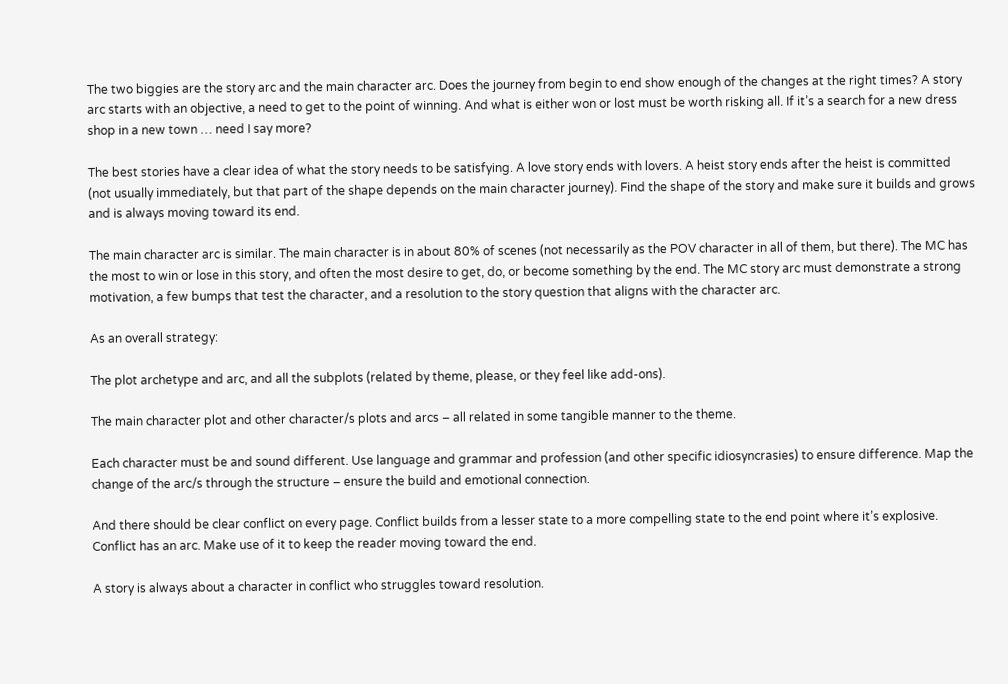The two biggies are the story arc and the main character arc. Does the journey from begin to end show enough of the changes at the right times? A story arc starts with an objective, a need to get to the point of winning. And what is either won or lost must be worth risking all. If it’s a search for a new dress shop in a new town … need I say more?

The best stories have a clear idea of what the story needs to be satisfying. A love story ends with lovers. A heist story ends after the heist is committed (not usually immediately, but that part of the shape depends on the main character journey). Find the shape of the story and make sure it builds and grows and is always moving toward its end.

The main character arc is similar. The main character is in about 80% of scenes (not necessarily as the POV character in all of them, but there). The MC has the most to win or lose in this story, and often the most desire to get, do, or become something by the end. The MC story arc must demonstrate a strong motivation, a few bumps that test the character, and a resolution to the story question that aligns with the character arc.

As an overall strategy:

The plot archetype and arc, and all the subplots (related by theme, please, or they feel like add-ons).

The main character plot and other character/s plots and arcs – all related in some tangible manner to the theme.

Each character must be and sound different. Use language and grammar and profession (and other specific idiosyncrasies) to ensure difference. Map the change of the arc/s through the structure – ensure the build and emotional connection.

And there should be clear conflict on every page. Conflict builds from a lesser state to a more compelling state to the end point where it’s explosive. Conflict has an arc. Make use of it to keep the reader moving toward the end.

A story is always about a character in conflict who struggles toward resolution.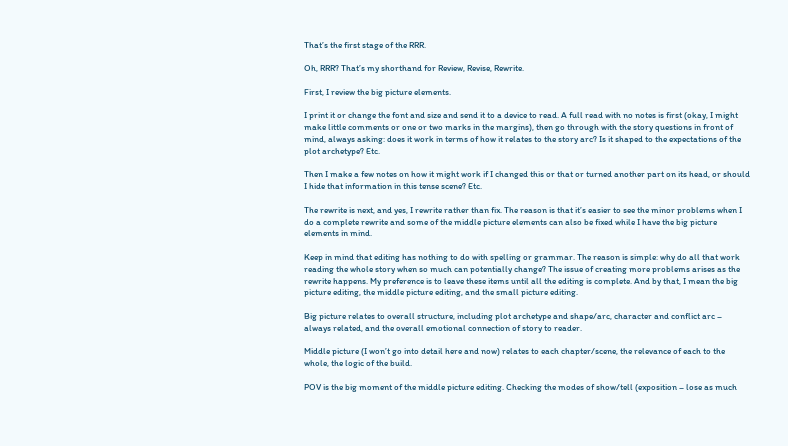That’s the first stage of the RRR.

Oh, RRR? That’s my shorthand for Review, Revise, Rewrite.

First, I review the big picture elements.

I print it or change the font and size and send it to a device to read. A full read with no notes is first (okay, I might make little comments or one or two marks in the margins), then go through with the story questions in front of mind, always asking: does it work in terms of how it relates to the story arc? Is it shaped to the expectations of the plot archetype? Etc.

Then I make a few notes on how it might work if I changed this or that or turned another part on its head, or should I hide that information in this tense scene? Etc.

The rewrite is next, and yes, I rewrite rather than fix. The reason is that it’s easier to see the minor problems when I do a complete rewrite and some of the middle picture elements can also be fixed while I have the big picture elements in mind.

Keep in mind that editing has nothing to do with spelling or grammar. The reason is simple: why do all that work reading the whole story when so much can potentially change? The issue of creating more problems arises as the rewrite happens. My preference is to leave these items until all the editing is complete. And by that, I mean the big picture editing, the middle picture editing, and the small picture editing.

Big picture relates to overall structure, including plot archetype and shape/arc, character and conflict arc – always related, and the overall emotional connection of story to reader.

Middle picture (I won’t go into detail here and now) relates to each chapter/scene, the relevance of each to the whole, the logic of the build.

POV is the big moment of the middle picture editing. Checking the modes of show/tell (exposition – lose as much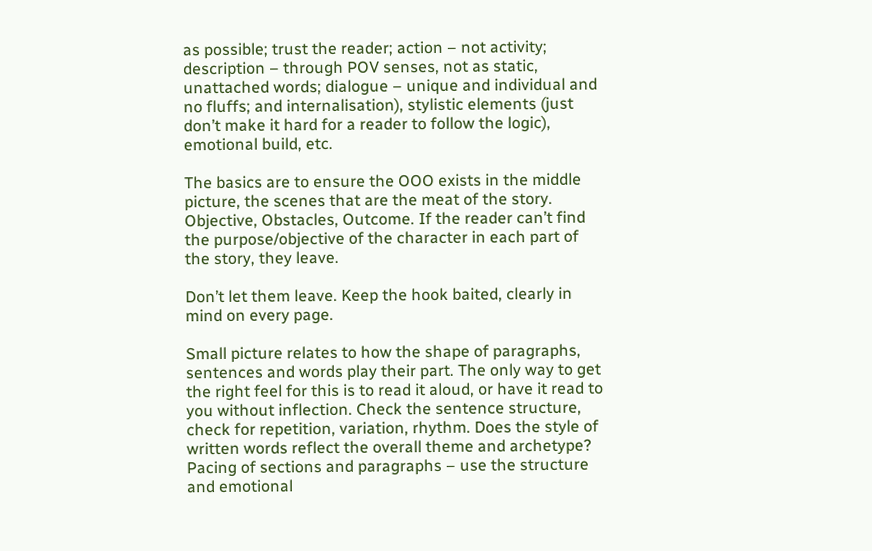as possible; trust the reader; action – not activity; description – through POV senses, not as static, unattached words; dialogue – unique and individual and no fluffs; and internalisation), stylistic elements (just don’t make it hard for a reader to follow the logic), emotional build, etc.

The basics are to ensure the OOO exists in the middle picture, the scenes that are the meat of the story. Objective, Obstacles, Outcome. If the reader can’t find the purpose/objective of the character in each part of the story, they leave.

Don’t let them leave. Keep the hook baited, clearly in mind on every page.

Small picture relates to how the shape of paragraphs, sentences and words play their part. The only way to get the right feel for this is to read it aloud, or have it read to you without inflection. Check the sentence structure, check for repetition, variation, rhythm. Does the style of written words reflect the overall theme and archetype? Pacing of sections and paragraphs – use the structure and emotional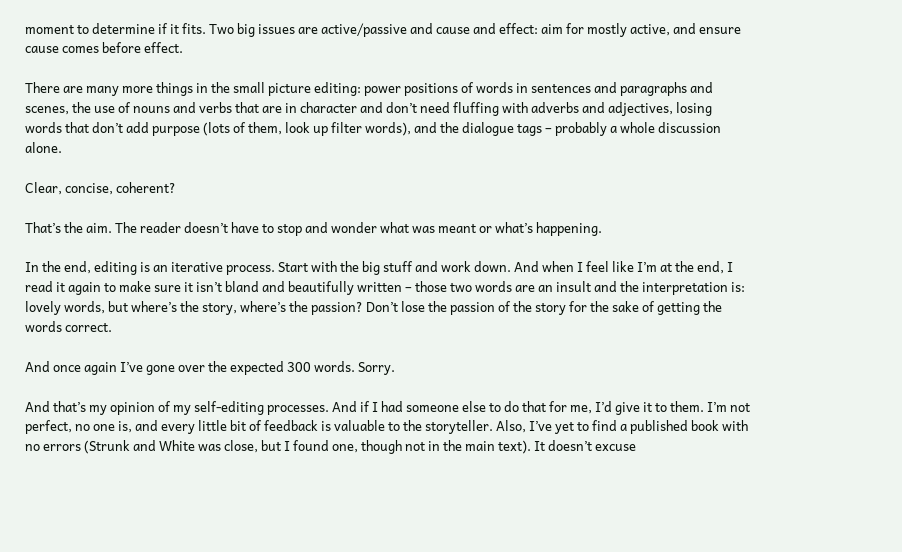moment to determine if it fits. Two big issues are active/passive and cause and effect: aim for mostly active, and ensure cause comes before effect.

There are many more things in the small picture editing: power positions of words in sentences and paragraphs and scenes, the use of nouns and verbs that are in character and don’t need fluffing with adverbs and adjectives, losing words that don’t add purpose (lots of them, look up filter words), and the dialogue tags – probably a whole discussion alone.

Clear, concise, coherent?

That’s the aim. The reader doesn’t have to stop and wonder what was meant or what’s happening.

In the end, editing is an iterative process. Start with the big stuff and work down. And when I feel like I’m at the end, I read it again to make sure it isn’t bland and beautifully written – those two words are an insult and the interpretation is: lovely words, but where’s the story, where’s the passion? Don’t lose the passion of the story for the sake of getting the words correct.

And once again I’ve gone over the expected 300 words. Sorry.

And that’s my opinion of my self-editing processes. And if I had someone else to do that for me, I’d give it to them. I’m not perfect, no one is, and every little bit of feedback is valuable to the storyteller. Also, I’ve yet to find a published book with no errors (Strunk and White was close, but I found one, though not in the main text). It doesn’t excuse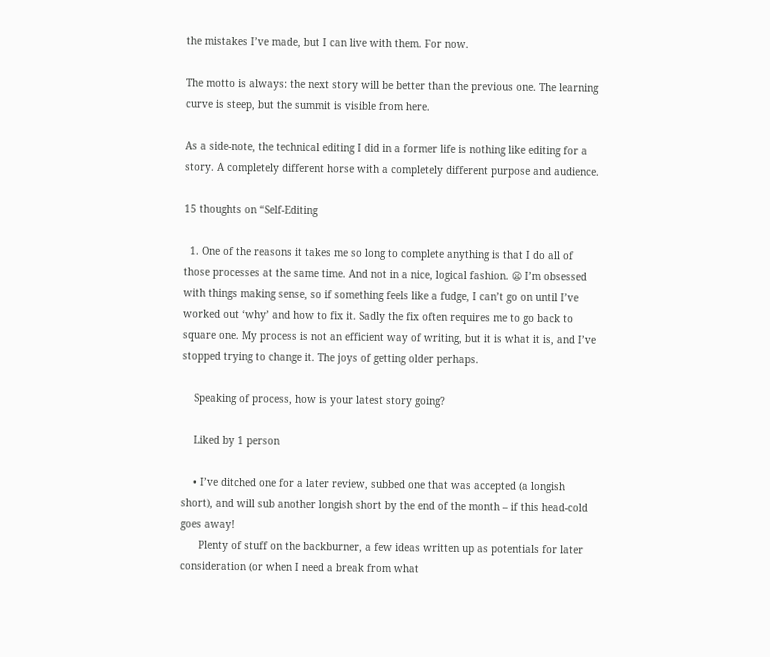the mistakes I’ve made, but I can live with them. For now.

The motto is always: the next story will be better than the previous one. The learning curve is steep, but the summit is visible from here.

As a side-note, the technical editing I did in a former life is nothing like editing for a story. A completely different horse with a completely different purpose and audience.

15 thoughts on “Self-Editing

  1. One of the reasons it takes me so long to complete anything is that I do all of those processes at the same time. And not in a nice, logical fashion. 😦 I’m obsessed with things making sense, so if something feels like a fudge, I can’t go on until I’ve worked out ‘why’ and how to fix it. Sadly the fix often requires me to go back to square one. My process is not an efficient way of writing, but it is what it is, and I’ve stopped trying to change it. The joys of getting older perhaps.

    Speaking of process, how is your latest story going?

    Liked by 1 person

    • I’ve ditched one for a later review, subbed one that was accepted (a longish short), and will sub another longish short by the end of the month – if this head-cold goes away!
      Plenty of stuff on the backburner, a few ideas written up as potentials for later consideration (or when I need a break from what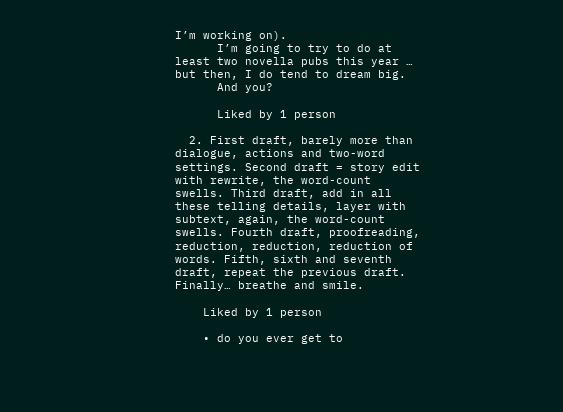I’m working on).
      I’m going to try to do at least two novella pubs this year … but then, I do tend to dream big.
      And you?

      Liked by 1 person

  2. First draft, barely more than dialogue, actions and two-word settings. Second draft = story edit with rewrite, the word-count swells. Third draft, add in all these telling details, layer with subtext, again, the word-count swells. Fourth draft, proofreading, reduction, reduction, reduction of words. Fifth, sixth and seventh draft, repeat the previous draft. Finally… breathe and smile.

    Liked by 1 person

    • do you ever get to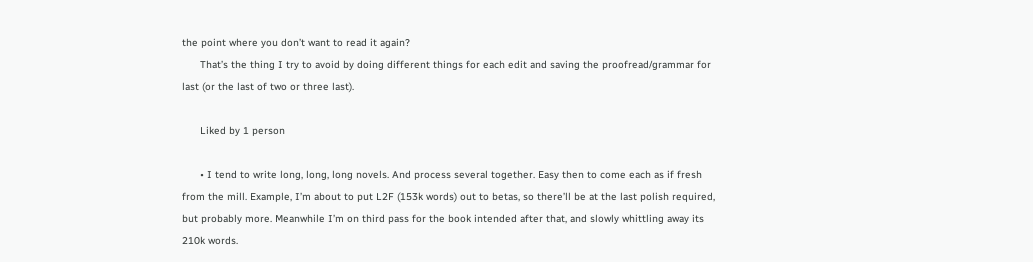the point where you don’t want to read it again?
      That’s the thing I try to avoid by doing different things for each edit and saving the proofread/grammar for last (or the last of two or three last).

      Liked by 1 person

      • I tend to write long, long, long novels. And process several together. Easy then to come each as if fresh from the mill. Example, I’m about to put L2F (153k words) out to betas, so there’ll be at the last polish required, but probably more. Meanwhile I’m on third pass for the book intended after that, and slowly whittling away its 210k words.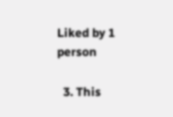Liked by 1 person

  3. This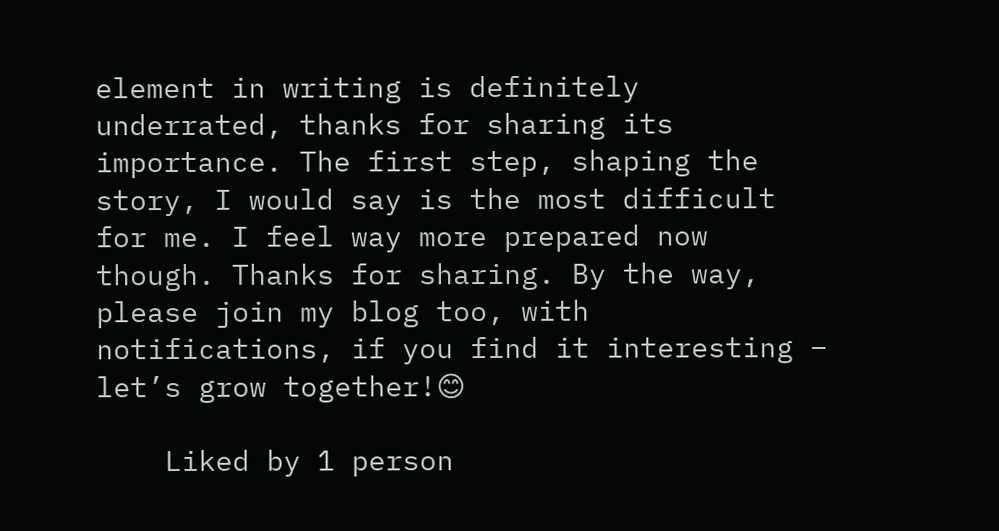element in writing is definitely underrated, thanks for sharing its importance. The first step, shaping the story, I would say is the most difficult for me. I feel way more prepared now though. Thanks for sharing. By the way, please join my blog too, with notifications, if you find it interesting – let’s grow together!😊

    Liked by 1 person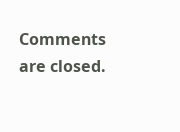Comments are closed.